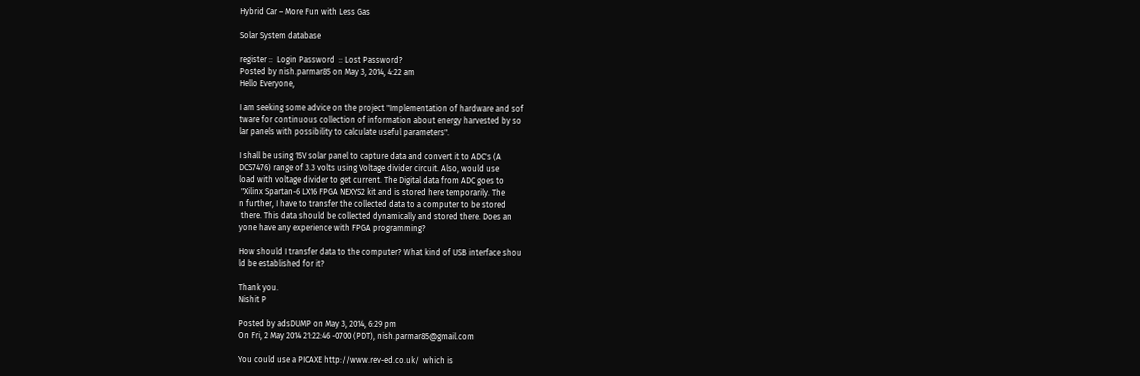Hybrid Car – More Fun with Less Gas

Solar System database

register ::  Login Password  :: Lost Password?
Posted by nish.parmar85 on May 3, 2014, 4:22 am
Hello Everyone,

I am seeking some advice on the project "Implementation of hardware and sof
tware for continuous collection of information about energy harvested by so
lar panels with possibility to calculate useful parameters".

I shall be using 15V solar panel to capture data and convert it to ADC's (A
DCS7476) range of 3.3 volts using Voltage divider circuit. Also, would use
load with voltage divider to get current. The Digital data from ADC goes to
 "Xilinx Spartan-6 LX16 FPGA NEXYS2 kit and is stored here temporarily. The
n further, I have to transfer the collected data to a computer to be stored
 there. This data should be collected dynamically and stored there. Does an
yone have any experience with FPGA programming?

How should I transfer data to the computer? What kind of USB interface shou
ld be established for it?

Thank you.
Nishit P

Posted by adsDUMP on May 3, 2014, 6:29 pm
On Fri, 2 May 2014 21:22:46 -0700 (PDT), nish.parmar85@gmail.com

You could use a PICAXE http://www.rev-ed.co.uk/  which is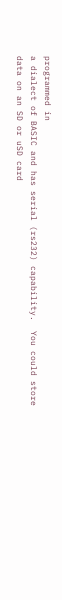programmed in
a dialect of BASIC and has serial (rs232) capability.  You could store
data on an SD or uSD card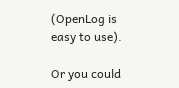(OpenLog is easy to use).

Or you could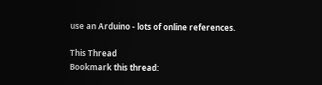use an Arduino - lots of online references.

This Thread
Bookmark this thread: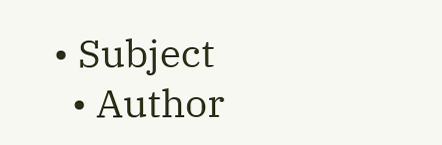• Subject
  • Author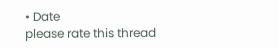• Date
please rate this thread